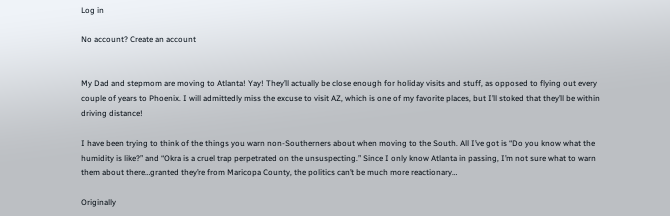Log in

No account? Create an account


My Dad and stepmom are moving to Atlanta! Yay! They’ll actually be close enough for holiday visits and stuff, as opposed to flying out every couple of years to Phoenix. I will admittedly miss the excuse to visit AZ, which is one of my favorite places, but I’ll stoked that they’ll be within driving distance!

I have been trying to think of the things you warn non-Southerners about when moving to the South. All I’ve got is “Do you know what the humidity is like?” and “Okra is a cruel trap perpetrated on the unsuspecting.” Since I only know Atlanta in passing, I’m not sure what to warn them about there…granted they’re from Maricopa County, the politics can’t be much more reactionary…

Originally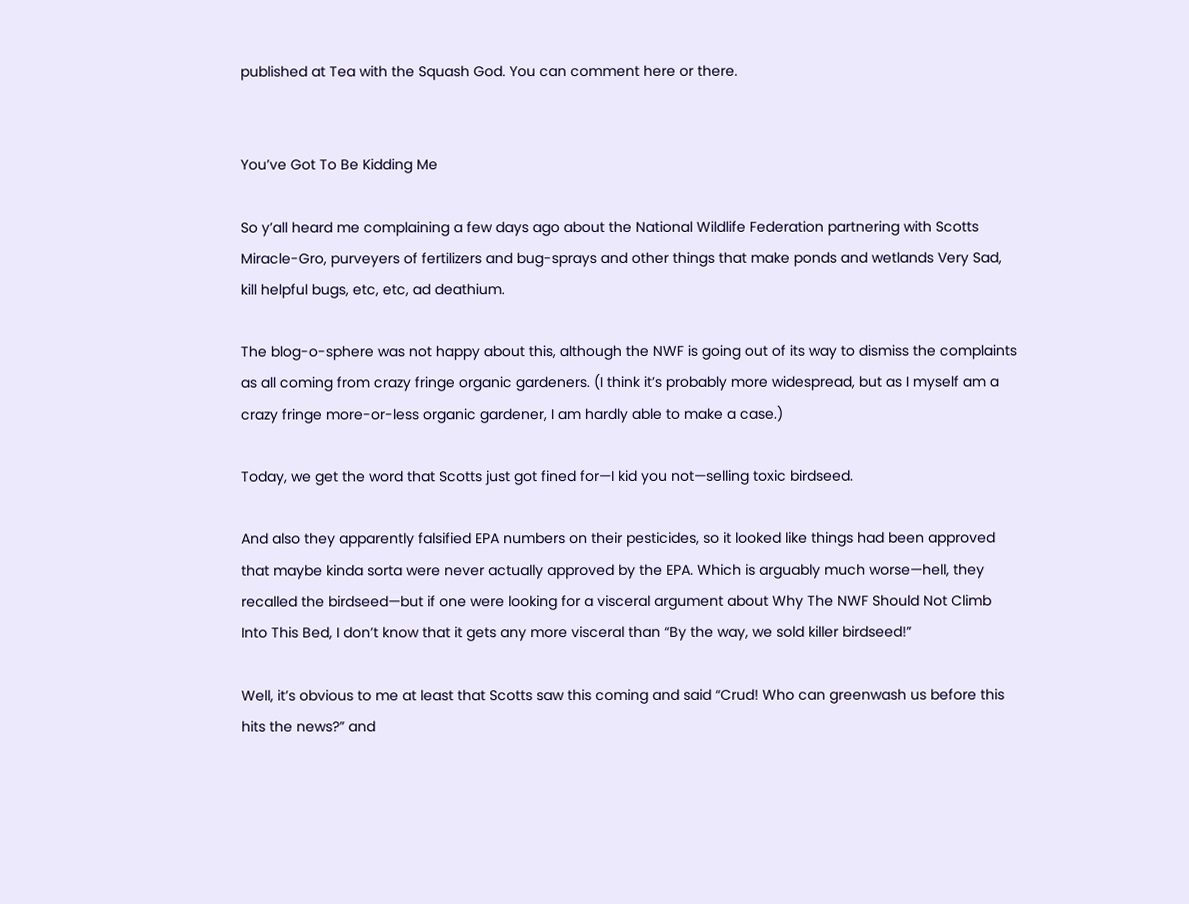published at Tea with the Squash God. You can comment here or there.


You’ve Got To Be Kidding Me

So y’all heard me complaining a few days ago about the National Wildlife Federation partnering with Scotts Miracle-Gro, purveyers of fertilizers and bug-sprays and other things that make ponds and wetlands Very Sad, kill helpful bugs, etc, etc, ad deathium.

The blog-o-sphere was not happy about this, although the NWF is going out of its way to dismiss the complaints as all coming from crazy fringe organic gardeners. (I think it’s probably more widespread, but as I myself am a crazy fringe more-or-less organic gardener, I am hardly able to make a case.)

Today, we get the word that Scotts just got fined for—I kid you not—selling toxic birdseed.

And also they apparently falsified EPA numbers on their pesticides, so it looked like things had been approved that maybe kinda sorta were never actually approved by the EPA. Which is arguably much worse—hell, they recalled the birdseed—but if one were looking for a visceral argument about Why The NWF Should Not Climb Into This Bed, I don’t know that it gets any more visceral than “By the way, we sold killer birdseed!”

Well, it’s obvious to me at least that Scotts saw this coming and said “Crud! Who can greenwash us before this hits the news?” and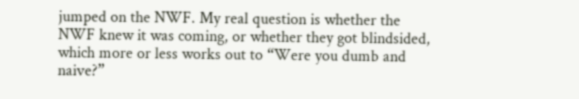jumped on the NWF. My real question is whether the NWF knew it was coming, or whether they got blindsided, which more or less works out to “Were you dumb and naive?”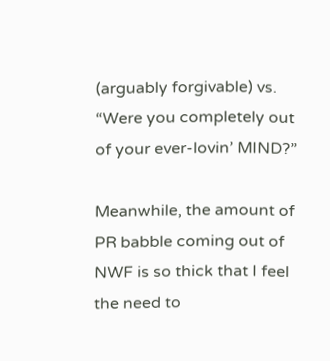(arguably forgivable) vs. “Were you completely out of your ever-lovin’ MIND?”

Meanwhile, the amount of PR babble coming out of NWF is so thick that I feel the need to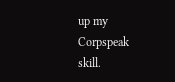up my Corpspeak skill.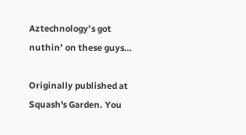Aztechnology’s got nuthin’ on these guys…

Originally published at Squash's Garden. You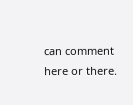can comment here or there.